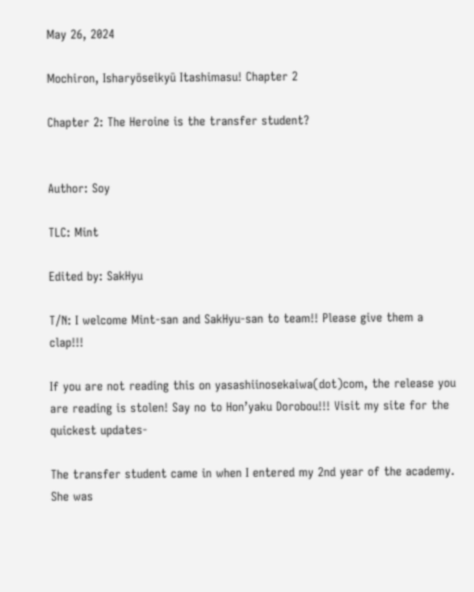May 26, 2024

Mochiron, Isharyōseikyū Itashimasu! Chapter 2

Chapter 2: The Heroine is the transfer student?


Author: Soy

TLC: Mint

Edited by: SakHyu

T/N: I welcome Mint-san and SakHyu-san to team!! Please give them a clap!!!

If you are not reading this on yasashiinosekaiwa(dot)com, the release you are reading is stolen! Say no to Hon’yaku Dorobou!!! Visit my site for the quickest updates-

The transfer student came in when I entered my 2nd year of the academy.
She was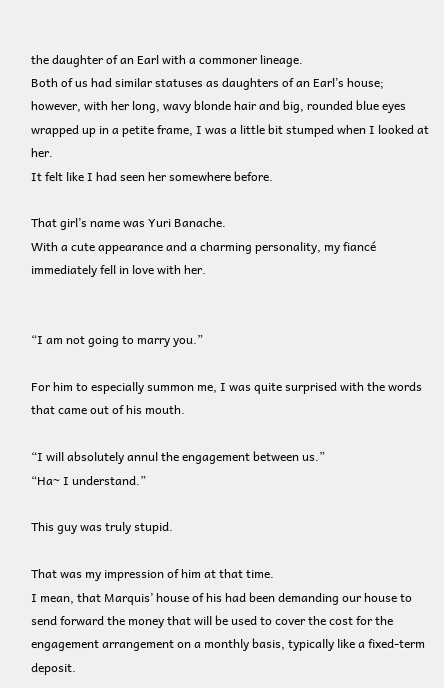the daughter of an Earl with a commoner lineage.
Both of us had similar statuses as daughters of an Earl’s house; however, with her long, wavy blonde hair and big, rounded blue eyes wrapped up in a petite frame, I was a little bit stumped when I looked at her.
It felt like I had seen her somewhere before.

That girl’s name was Yuri Banache.
With a cute appearance and a charming personality, my fiancé immediately fell in love with her.


“I am not going to marry you.”

For him to especially summon me, I was quite surprised with the words that came out of his mouth.

“I will absolutely annul the engagement between us.”
“Ha~ I understand.”

This guy was truly stupid.

That was my impression of him at that time.
I mean, that Marquis’ house of his had been demanding our house to send forward the money that will be used to cover the cost for the engagement arrangement on a monthly basis, typically like a fixed-term deposit.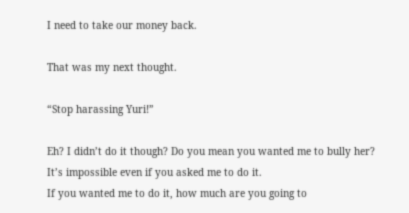I need to take our money back.

That was my next thought.

“Stop harassing Yuri!”

Eh? I didn’t do it though? Do you mean you wanted me to bully her?
It’s impossible even if you asked me to do it.
If you wanted me to do it, how much are you going to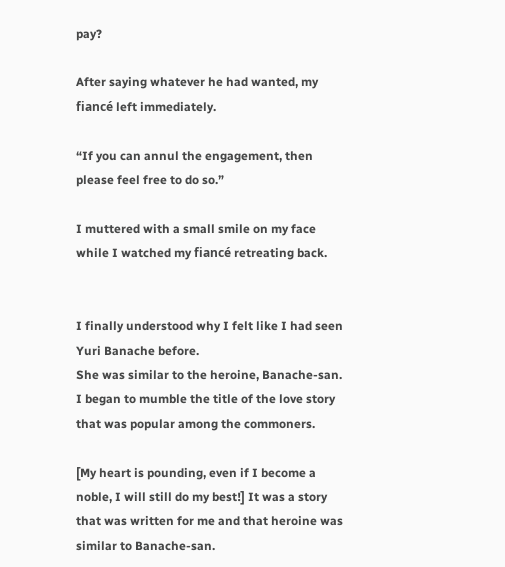pay?

After saying whatever he had wanted, my fiancé left immediately.

“If you can annul the engagement, then please feel free to do so.”

I muttered with a small smile on my face while I watched my fiancé retreating back.


I finally understood why I felt like I had seen Yuri Banache before.
She was similar to the heroine, Banache-san.
I began to mumble the title of the love story that was popular among the commoners.

[My heart is pounding, even if I become a noble, I will still do my best!] It was a story that was written for me and that heroine was similar to Banache-san.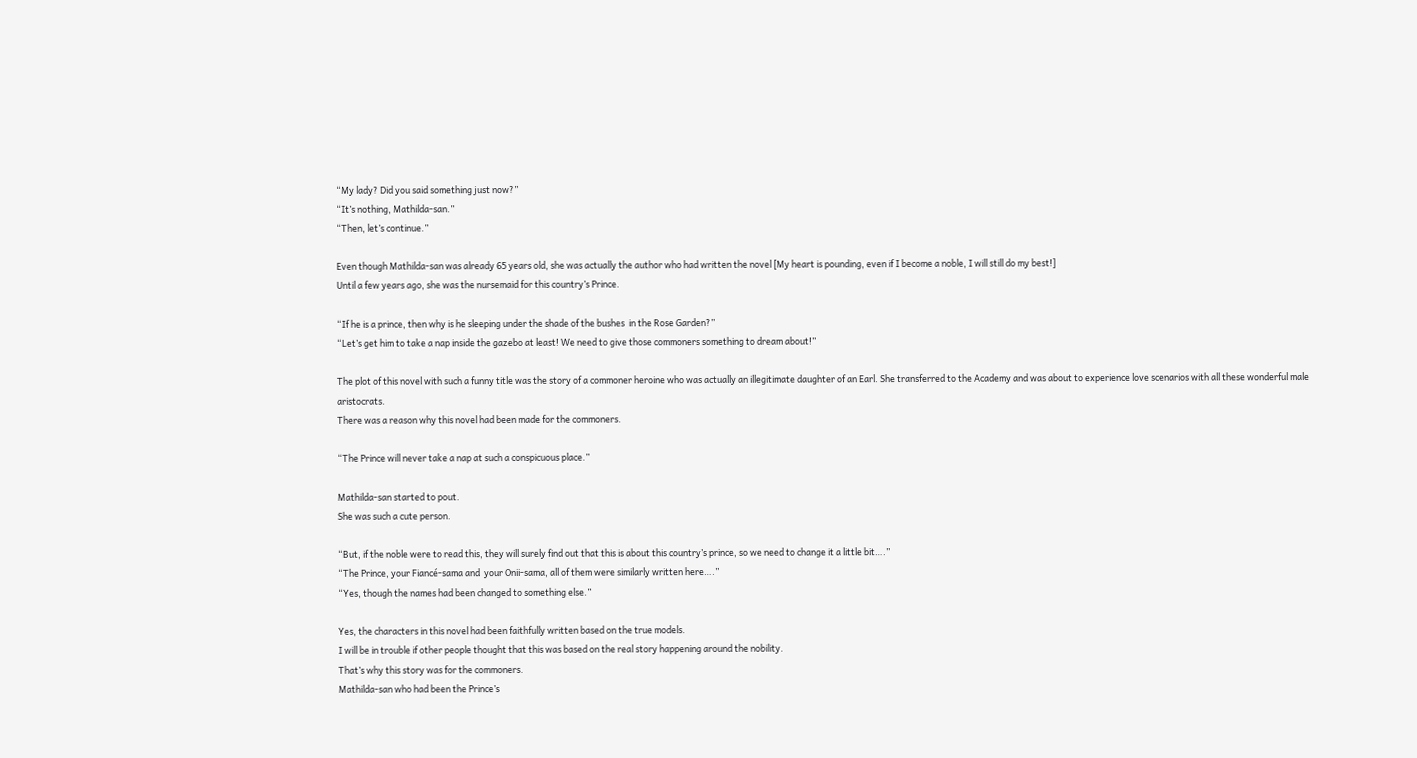“My lady? Did you said something just now?”
“It’s nothing, Mathilda-san.”
“Then, let’s continue.”

Even though Mathilda-san was already 65 years old, she was actually the author who had written the novel [My heart is pounding, even if I become a noble, I will still do my best!]
Until a few years ago, she was the nursemaid for this country’s Prince.

“If he is a prince, then why is he sleeping under the shade of the bushes  in the Rose Garden?”
“Let’s get him to take a nap inside the gazebo at least! We need to give those commoners something to dream about!”

The plot of this novel with such a funny title was the story of a commoner heroine who was actually an illegitimate daughter of an Earl. She transferred to the Academy and was about to experience love scenarios with all these wonderful male aristocrats.
There was a reason why this novel had been made for the commoners.

“The Prince will never take a nap at such a conspicuous place.”

Mathilda-san started to pout.
She was such a cute person.

“But, if the noble were to read this, they will surely find out that this is about this country’s prince, so we need to change it a little bit….”
“The Prince, your Fiancé-sama and  your Onii-sama, all of them were similarly written here….”
“Yes, though the names had been changed to something else.”

Yes, the characters in this novel had been faithfully written based on the true models.
I will be in trouble if other people thought that this was based on the real story happening around the nobility.
That’s why this story was for the commoners.
Mathilda-san who had been the Prince’s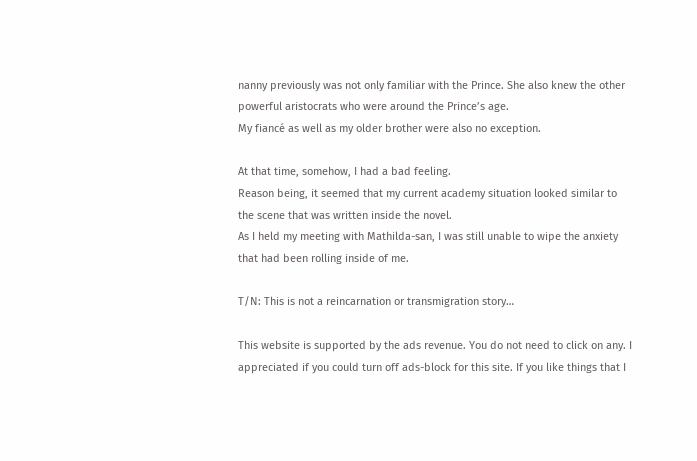nanny previously was not only familiar with the Prince. She also knew the other powerful aristocrats who were around the Prince’s age.
My fiancé as well as my older brother were also no exception.

At that time, somehow, I had a bad feeling.
Reason being, it seemed that my current academy situation looked similar to the scene that was written inside the novel.
As I held my meeting with Mathilda-san, I was still unable to wipe the anxiety that had been rolling inside of me.

T/N: This is not a reincarnation or transmigration story…

This website is supported by the ads revenue. You do not need to click on any. I appreciated if you could turn off ads-block for this site. If you like things that I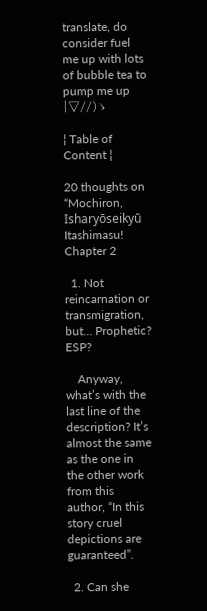translate, do consider fuel me up with lots of bubble tea to pump me up |▽//)ゝ

¦ Table of Content ¦

20 thoughts on “Mochiron, Isharyōseikyū Itashimasu! Chapter 2

  1. Not reincarnation or transmigration, but… Prophetic? ESP?

    Anyway, what’s with the last line of the description? It’s almost the same as the one in the other work from this author, “In this story cruel depictions are guaranteed”.

  2. Can she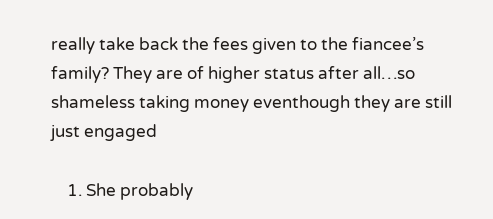really take back the fees given to the fiancee’s family? They are of higher status after all…so shameless taking money eventhough they are still just engaged

    1. She probably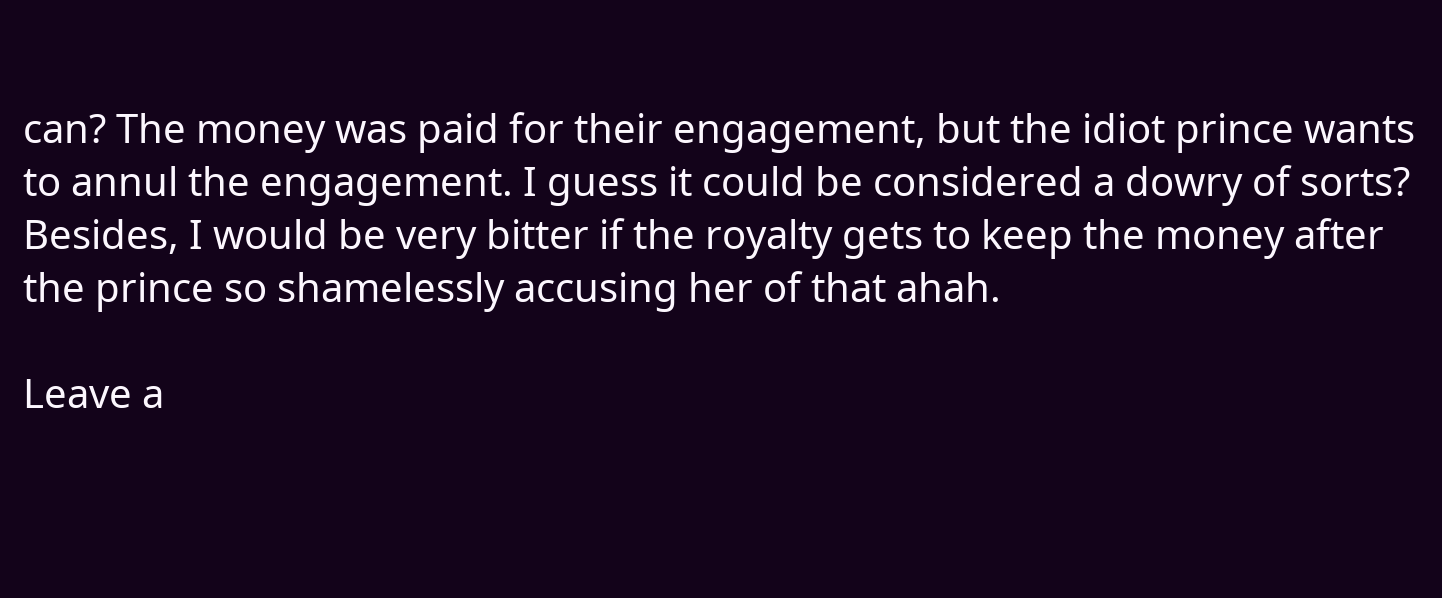can? The money was paid for their engagement, but the idiot prince wants to annul the engagement. I guess it could be considered a dowry of sorts? Besides, I would be very bitter if the royalty gets to keep the money after the prince so shamelessly accusing her of that ahah.

Leave a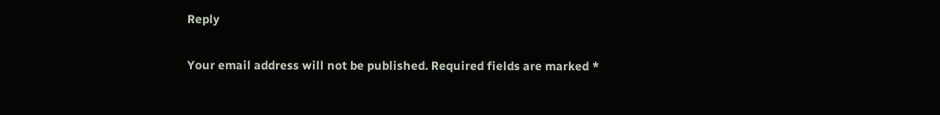Reply

Your email address will not be published. Required fields are marked *